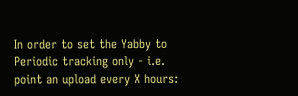In order to set the Yabby to Periodic tracking only - i.e. point an upload every X hours: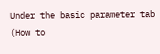Under the basic parameter tab (How to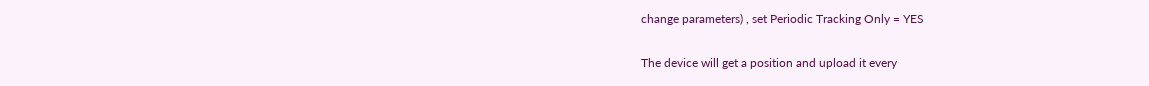change parameters) , set Periodic Tracking Only = YES

The device will get a position and upload it every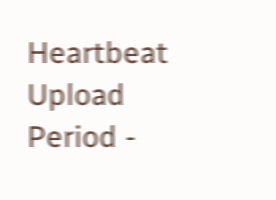Heartbeat Upload Period -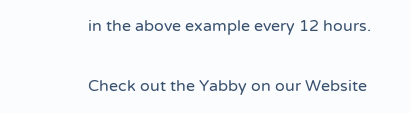in the above example every 12 hours.

Check out the Yabby on our Website